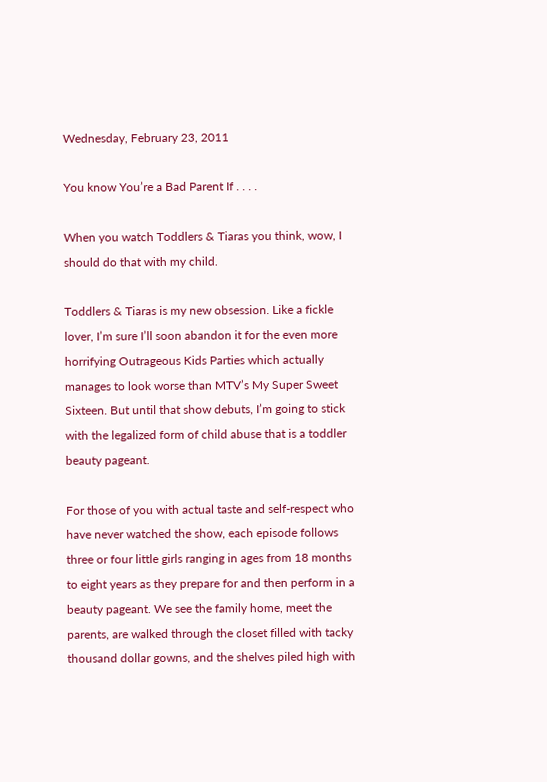Wednesday, February 23, 2011

You know You’re a Bad Parent If . . . .

When you watch Toddlers & Tiaras you think, wow, I should do that with my child.

Toddlers & Tiaras is my new obsession. Like a fickle lover, I’m sure I’ll soon abandon it for the even more horrifying Outrageous Kids Parties which actually manages to look worse than MTV’s My Super Sweet Sixteen. But until that show debuts, I’m going to stick with the legalized form of child abuse that is a toddler beauty pageant.

For those of you with actual taste and self-respect who have never watched the show, each episode follows three or four little girls ranging in ages from 18 months to eight years as they prepare for and then perform in a beauty pageant. We see the family home, meet the parents, are walked through the closet filled with tacky thousand dollar gowns, and the shelves piled high with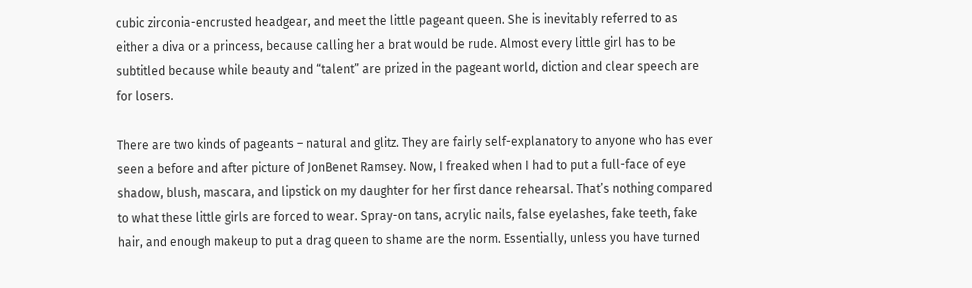cubic zirconia-encrusted headgear, and meet the little pageant queen. She is inevitably referred to as either a diva or a princess, because calling her a brat would be rude. Almost every little girl has to be subtitled because while beauty and “talent” are prized in the pageant world, diction and clear speech are for losers.

There are two kinds of pageants – natural and glitz. They are fairly self-explanatory to anyone who has ever seen a before and after picture of JonBenet Ramsey. Now, I freaked when I had to put a full-face of eye shadow, blush, mascara, and lipstick on my daughter for her first dance rehearsal. That’s nothing compared to what these little girls are forced to wear. Spray-on tans, acrylic nails, false eyelashes, fake teeth, fake hair, and enough makeup to put a drag queen to shame are the norm. Essentially, unless you have turned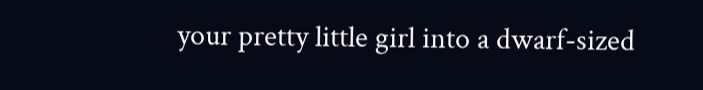your pretty little girl into a dwarf-sized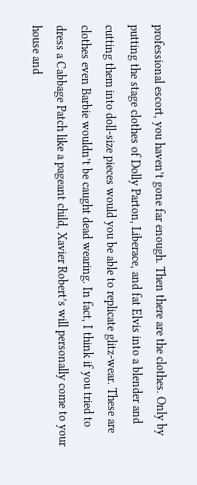professional escort, you haven’t gone far enough. Then there are the clothes. Only by putting the stage clothes of Dolly Parton, Liberace, and fat Elvis into a blender and cutting them into doll-size pieces would you be able to replicate glitz-wear. These are clothes even Barbie wouldn’t be caught dead wearing. In fact, I think if you tried to dress a Cabbage Patch like a pageant child, Xavier Robert’s will personally come to your house and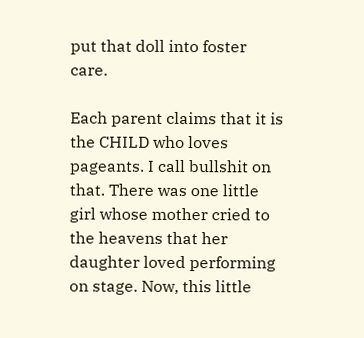put that doll into foster care.

Each parent claims that it is the CHILD who loves pageants. I call bullshit on that. There was one little girl whose mother cried to the heavens that her daughter loved performing on stage. Now, this little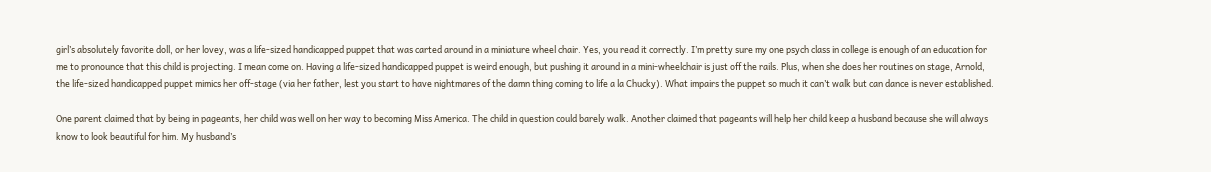girl’s absolutely favorite doll, or her lovey, was a life-sized handicapped puppet that was carted around in a miniature wheel chair. Yes, you read it correctly. I’m pretty sure my one psych class in college is enough of an education for me to pronounce that this child is projecting. I mean come on. Having a life-sized handicapped puppet is weird enough, but pushing it around in a mini-wheelchair is just off the rails. Plus, when she does her routines on stage, Arnold, the life-sized handicapped puppet mimics her off-stage (via her father, lest you start to have nightmares of the damn thing coming to life a la Chucky). What impairs the puppet so much it can’t walk but can dance is never established.

One parent claimed that by being in pageants, her child was well on her way to becoming Miss America. The child in question could barely walk. Another claimed that pageants will help her child keep a husband because she will always know to look beautiful for him. My husband’s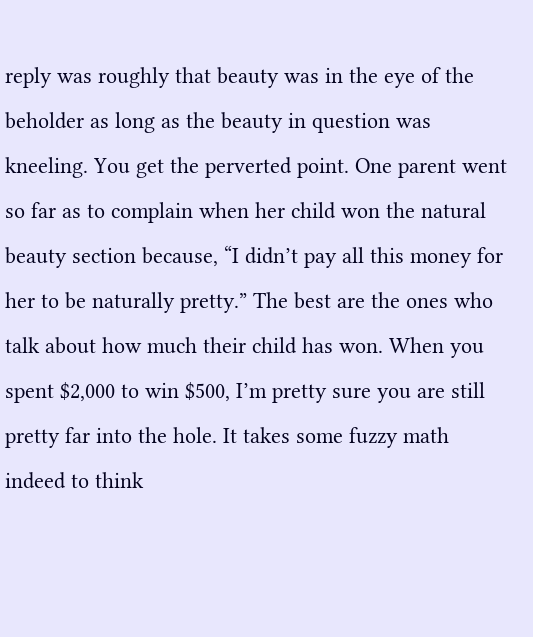reply was roughly that beauty was in the eye of the beholder as long as the beauty in question was kneeling. You get the perverted point. One parent went so far as to complain when her child won the natural beauty section because, “I didn’t pay all this money for her to be naturally pretty.” The best are the ones who talk about how much their child has won. When you spent $2,000 to win $500, I’m pretty sure you are still pretty far into the hole. It takes some fuzzy math indeed to think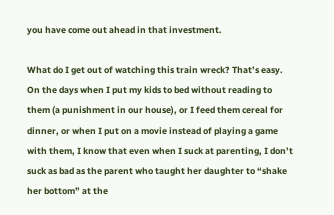you have come out ahead in that investment.

What do I get out of watching this train wreck? That’s easy. On the days when I put my kids to bed without reading to them (a punishment in our house), or I feed them cereal for dinner, or when I put on a movie instead of playing a game with them, I know that even when I suck at parenting, I don’t suck as bad as the parent who taught her daughter to “shake her bottom” at the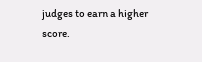judges to earn a higher score.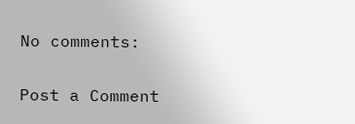No comments:

Post a Comment